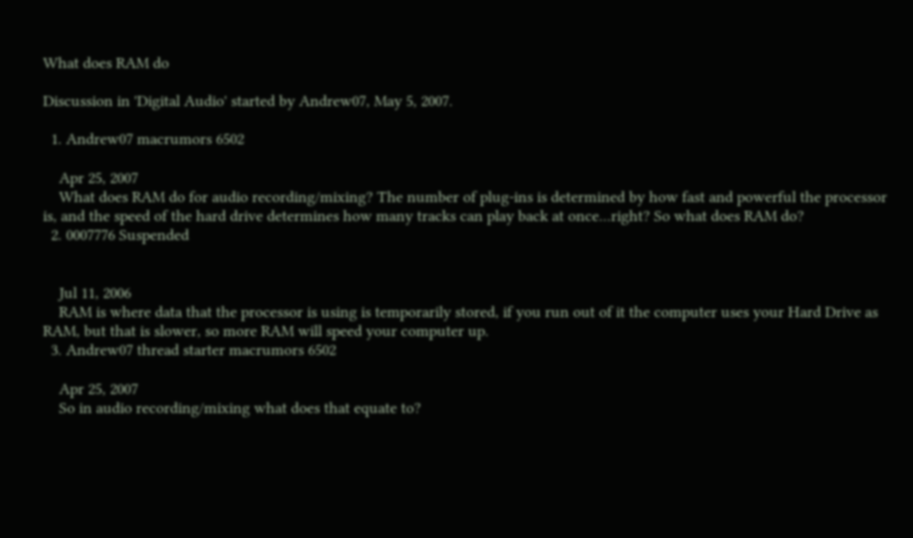What does RAM do

Discussion in 'Digital Audio' started by Andrew07, May 5, 2007.

  1. Andrew07 macrumors 6502

    Apr 25, 2007
    What does RAM do for audio recording/mixing? The number of plug-ins is determined by how fast and powerful the processor is, and the speed of the hard drive determines how many tracks can play back at once...right? So what does RAM do?
  2. 0007776 Suspended


    Jul 11, 2006
    RAM is where data that the processor is using is temporarily stored, if you run out of it the computer uses your Hard Drive as RAM, but that is slower, so more RAM will speed your computer up.
  3. Andrew07 thread starter macrumors 6502

    Apr 25, 2007
    So in audio recording/mixing what does that equate to?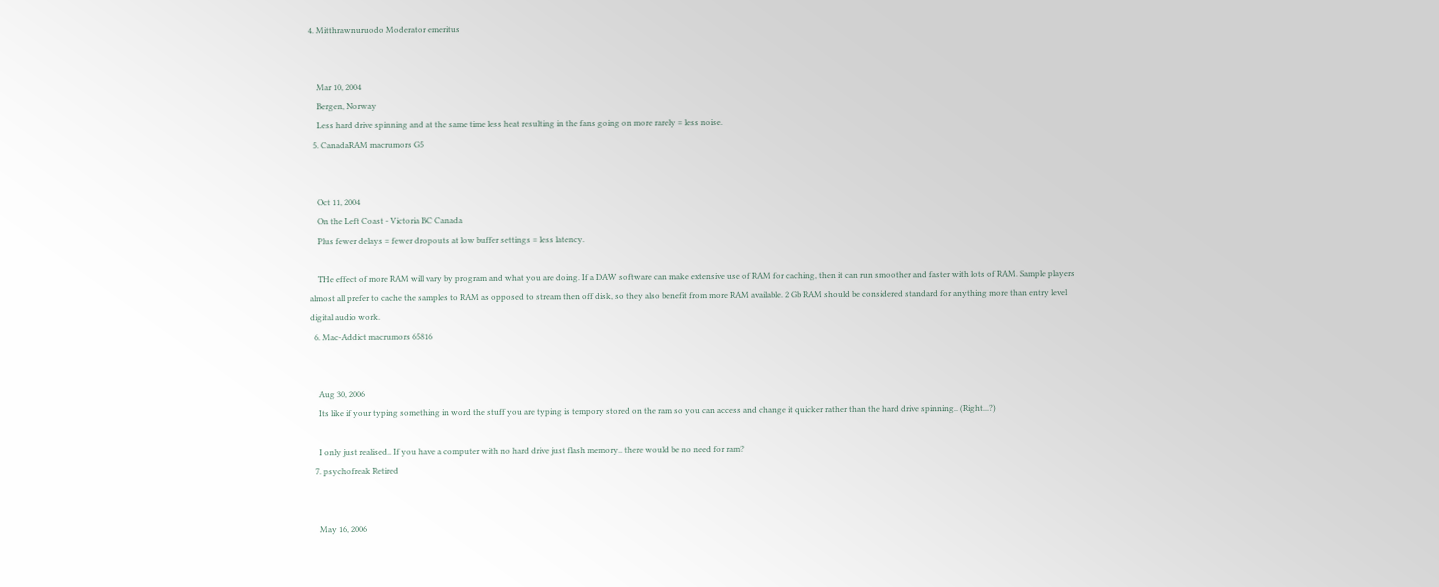4. Mitthrawnuruodo Moderator emeritus


    Mar 10, 2004
    Bergen, Norway
    Less hard drive spinning and at the same time less heat resulting in the fans going on more rarely = less noise.
  5. CanadaRAM macrumors G5


    Oct 11, 2004
    On the Left Coast - Victoria BC Canada
    Plus fewer delays = fewer dropouts at low buffer settings = less latency.

    THe effect of more RAM will vary by program and what you are doing. If a DAW software can make extensive use of RAM for caching, then it can run smoother and faster with lots of RAM. Sample players almost all prefer to cache the samples to RAM as opposed to stream then off disk, so they also benefit from more RAM available. 2 Gb RAM should be considered standard for anything more than entry level digital audio work.
  6. Mac-Addict macrumors 65816


    Aug 30, 2006
    Its like if your typing something in word the stuff you are typing is tempory stored on the ram so you can access and change it quicker rather than the hard drive spinning.. (Right...?)

    I only just realised.. If you have a computer with no hard drive just flash memory.. there would be no need for ram?
  7. psychofreak Retired


    May 16, 2006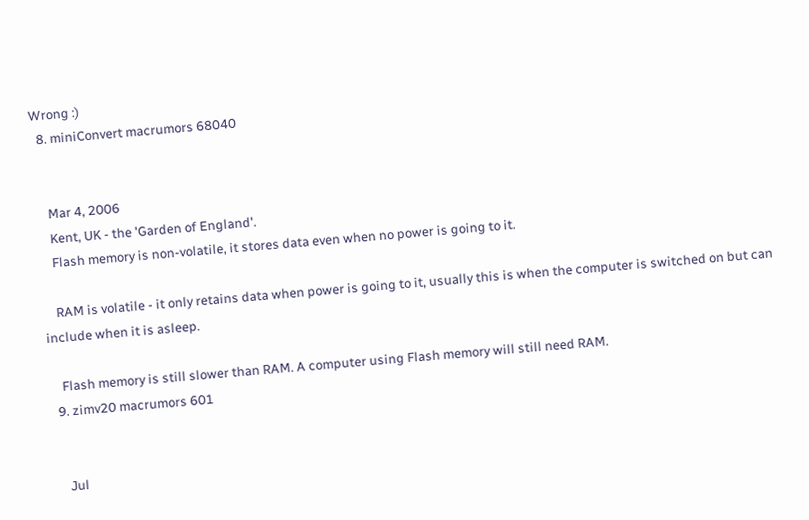Wrong :)
  8. miniConvert macrumors 68040


    Mar 4, 2006
    Kent, UK - the 'Garden of England'.
    Flash memory is non-volatile, it stores data even when no power is going to it.

    RAM is volatile - it only retains data when power is going to it, usually this is when the computer is switched on but can include when it is asleep.

    Flash memory is still slower than RAM. A computer using Flash memory will still need RAM.
  9. zimv20 macrumors 601


    Jul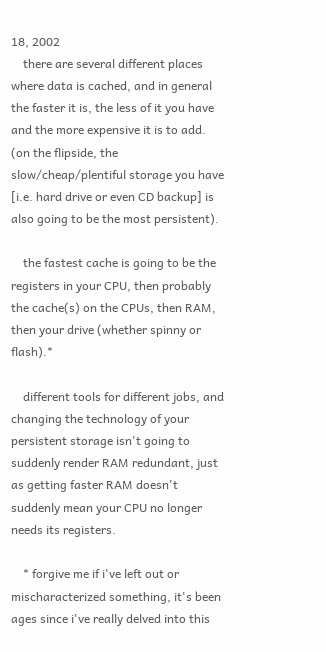18, 2002
    there are several different places where data is cached, and in general the faster it is, the less of it you have and the more expensive it is to add. (on the flipside, the slow/cheap/plentiful storage you have [i.e. hard drive or even CD backup] is also going to be the most persistent).

    the fastest cache is going to be the registers in your CPU, then probably the cache(s) on the CPUs, then RAM, then your drive (whether spinny or flash).*

    different tools for different jobs, and changing the technology of your persistent storage isn't going to suddenly render RAM redundant, just as getting faster RAM doesn't suddenly mean your CPU no longer needs its registers.

    * forgive me if i've left out or mischaracterized something, it's been ages since i've really delved into this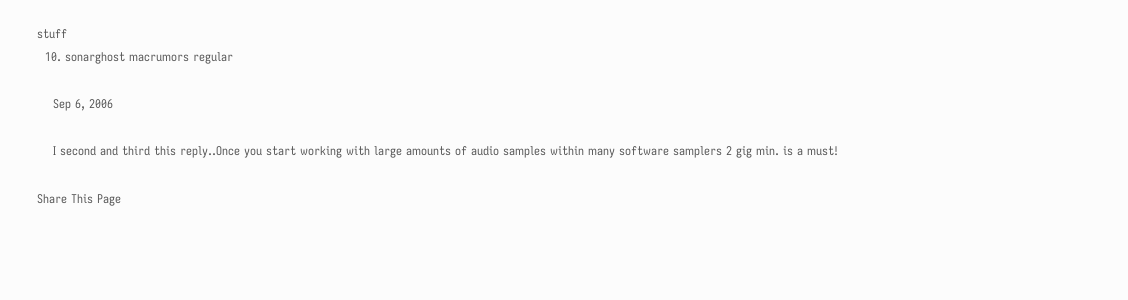stuff
  10. sonarghost macrumors regular

    Sep 6, 2006

    I second and third this reply..Once you start working with large amounts of audio samples within many software samplers 2 gig min. is a must!

Share This Page